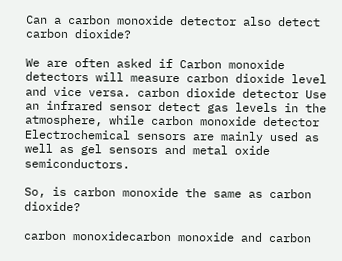Can a carbon monoxide detector also detect carbon dioxide?

We are often asked if Carbon monoxide detectors will measure carbon dioxide level and vice versa. carbon dioxide detector Use an infrared sensor detect gas levels in the atmosphere, while carbon monoxide detector Electrochemical sensors are mainly used as well as gel sensors and metal oxide semiconductors.

So, is carbon monoxide the same as carbon dioxide?

carbon monoxidecarbon monoxide and carbon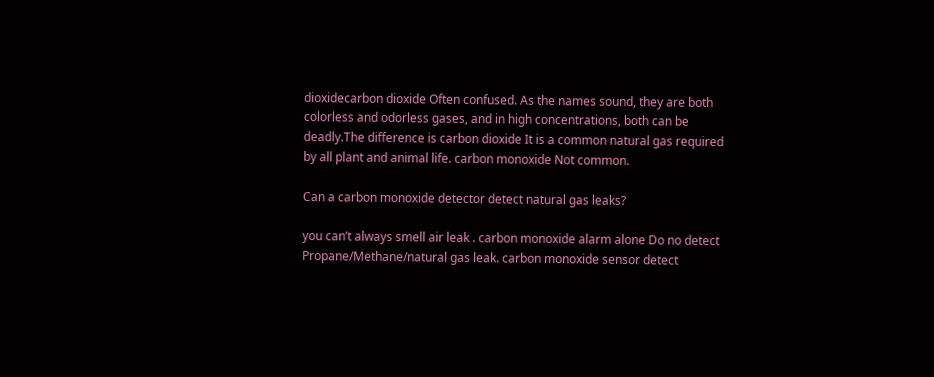dioxidecarbon dioxide Often confused. As the names sound, they are both colorless and odorless gases, and in high concentrations, both can be deadly.The difference is carbon dioxide It is a common natural gas required by all plant and animal life. carbon monoxide Not common.

Can a carbon monoxide detector detect natural gas leaks?

you can’t always smell air leak . carbon monoxide alarm alone Do no detect Propane/Methane/natural gas leak. carbon monoxide sensor detect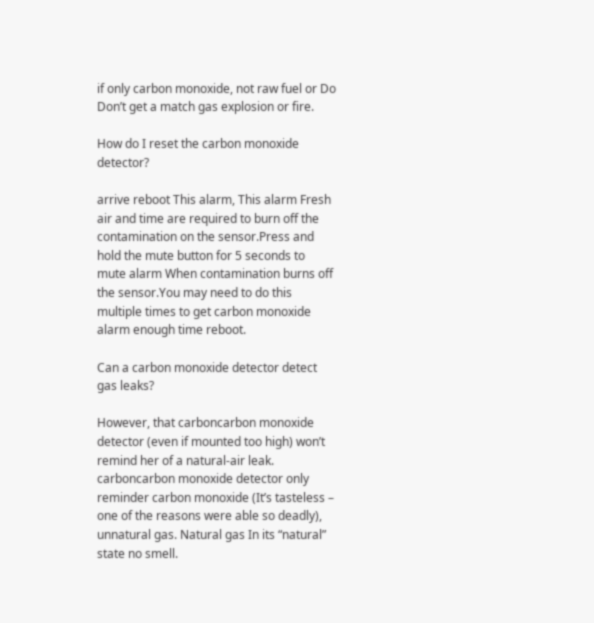if only carbon monoxide, not raw fuel or Do Don’t get a match gas explosion or fire.

How do I reset the carbon monoxide detector?

arrive reboot This alarm, This alarm Fresh air and time are required to burn off the contamination on the sensor.Press and hold the mute button for 5 seconds to mute alarm When contamination burns off the sensor.You may need to do this multiple times to get carbon monoxide alarm enough time reboot.

Can a carbon monoxide detector detect gas leaks?

However, that carboncarbon monoxide detector (even if mounted too high) won’t remind her of a natural-air leak. carboncarbon monoxide detector only reminder carbon monoxide (It’s tasteless – one of the reasons were able so deadly), unnatural gas. Natural gas In its “natural” state no smell.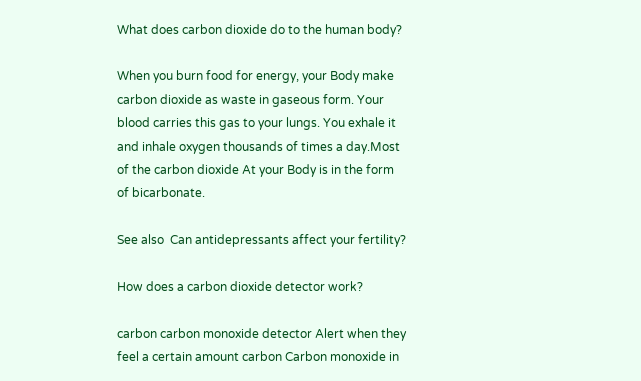What does carbon dioxide do to the human body?

When you burn food for energy, your Body make carbon dioxide as waste in gaseous form. Your blood carries this gas to your lungs. You exhale it and inhale oxygen thousands of times a day.Most of the carbon dioxide At your Body is in the form of bicarbonate.

See also  Can antidepressants affect your fertility?

How does a carbon dioxide detector work?

carbon carbon monoxide detector Alert when they feel a certain amount carbon Carbon monoxide in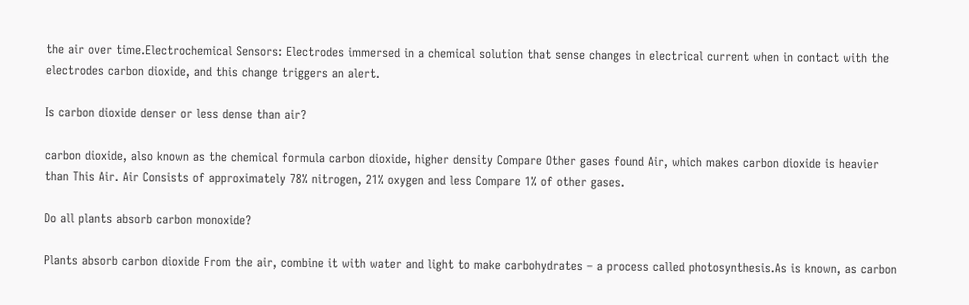the air over time.Electrochemical Sensors: Electrodes immersed in a chemical solution that sense changes in electrical current when in contact with the electrodes carbon dioxide, and this change triggers an alert.

Is carbon dioxide denser or less dense than air?

carbon dioxide, also known as the chemical formula carbon dioxide, higher density Compare Other gases found Air, which makes carbon dioxide is heavier than This Air. Air Consists of approximately 78% nitrogen, 21% oxygen and less Compare 1% of other gases.

Do all plants absorb carbon monoxide?

Plants absorb carbon dioxide From the air, combine it with water and light to make carbohydrates – a process called photosynthesis.As is known, as carbon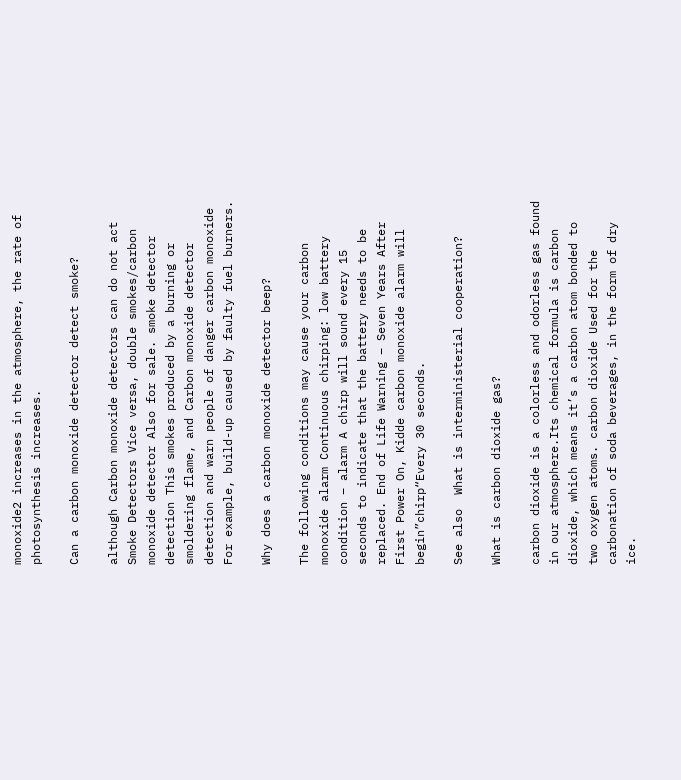monoxide2 increases in the atmosphere, the rate of photosynthesis increases.

Can a carbon monoxide detector detect smoke?

although Carbon monoxide detectors can do not act Smoke Detectors Vice versa, double smokes/carbon monoxide detector Also for sale. smoke detector detection This smokes produced by a burning or smoldering flame, and Carbon monoxide detector detection and warn people of danger carbon monoxide For example, build-up caused by faulty fuel burners.

Why does a carbon monoxide detector beep?

The following conditions may cause your carbon monoxide alarm Continuous chirping: low battery condition – alarm A chirp will sound every 15 seconds to indicate that the battery needs to be replaced. End of Life Warning – Seven Years After First Power On, Kidde carbon monoxide alarm will begin”chirp“Every 30 seconds.

See also  What is interministerial cooperation?

What is carbon dioxide gas?

carbon dioxide is a colorless and odorless gas found in our atmosphere.Its chemical formula is carbon dioxide, which means it’s a carbon atom bonded to two oxygen atoms. carbon dioxide Used for the carbonation of soda beverages, in the form of dry ice.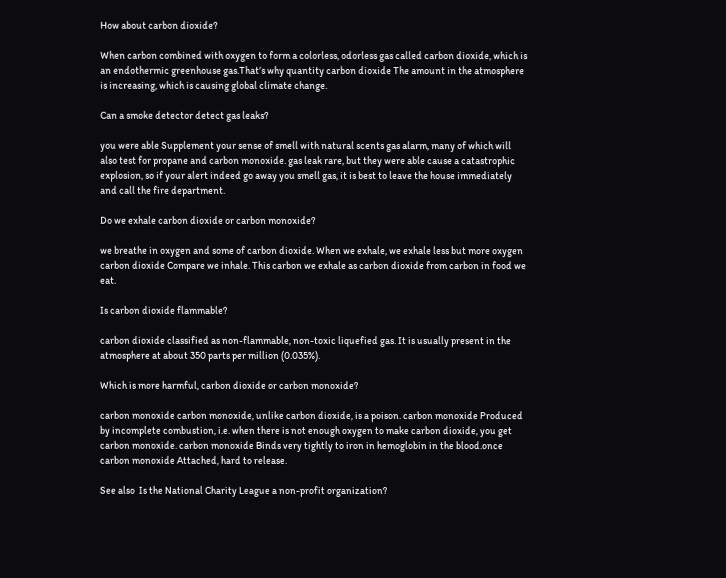How about carbon dioxide?

When carbon combined with oxygen to form a colorless, odorless gas called carbon dioxide, which is an endothermic greenhouse gas.That’s why quantity carbon dioxide The amount in the atmosphere is increasing, which is causing global climate change.

Can a smoke detector detect gas leaks?

you were able Supplement your sense of smell with natural scents gas alarm, many of which will also test for propane and carbon monoxide. gas leak rare, but they were able cause a catastrophic explosion, so if your alert indeed go away you smell gas, it is best to leave the house immediately and call the fire department.

Do we exhale carbon dioxide or carbon monoxide?

we breathe in oxygen and some of carbon dioxide. When we exhale, we exhale less but more oxygen carbon dioxide Compare we inhale. This carbon we exhale as carbon dioxide from carbon in food we eat.

Is carbon dioxide flammable?

carbon dioxide classified as non-flammable, non-toxic liquefied gas. It is usually present in the atmosphere at about 350 parts per million (0.035%).

Which is more harmful, carbon dioxide or carbon monoxide?

carbon monoxide carbon monoxide, unlike carbon dioxide, is a poison. carbon monoxide Produced by incomplete combustion, i.e. when there is not enough oxygen to make carbon dioxide, you get carbon monoxide. carbon monoxide Binds very tightly to iron in hemoglobin in the blood.once carbon monoxide Attached, hard to release.

See also  Is the National Charity League a non-profit organization?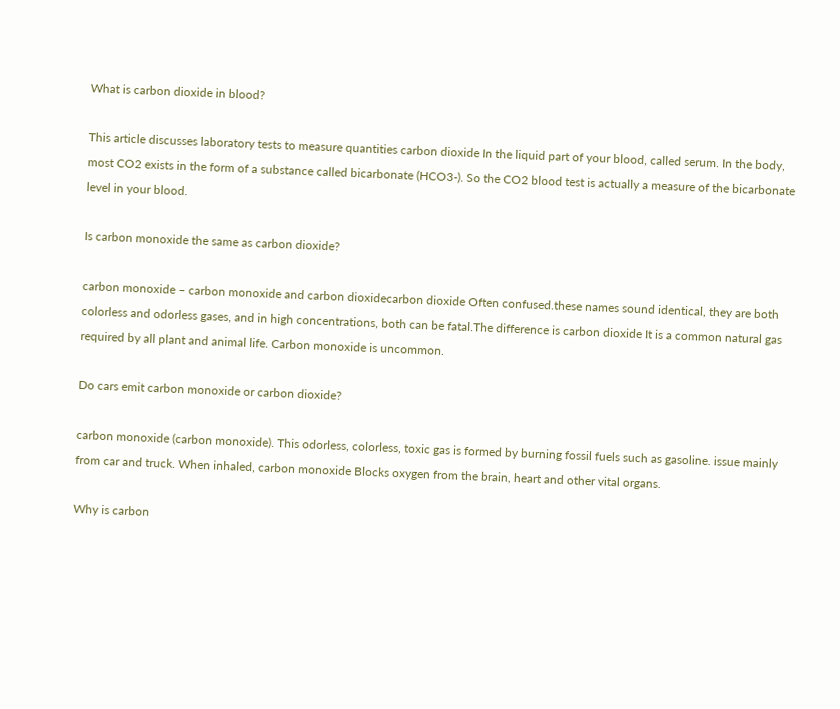What is carbon dioxide in blood?

This article discusses laboratory tests to measure quantities carbon dioxide In the liquid part of your blood, called serum. In the body, most CO2 exists in the form of a substance called bicarbonate (HCO3-). So the CO2 blood test is actually a measure of the bicarbonate level in your blood.

Is carbon monoxide the same as carbon dioxide?

carbon monoxide – carbon monoxide and carbon dioxidecarbon dioxide Often confused.these names sound identical, they are both colorless and odorless gases, and in high concentrations, both can be fatal.The difference is carbon dioxide It is a common natural gas required by all plant and animal life. Carbon monoxide is uncommon.

Do cars emit carbon monoxide or carbon dioxide?

carbon monoxide (carbon monoxide). This odorless, colorless, toxic gas is formed by burning fossil fuels such as gasoline. issue mainly from car and truck. When inhaled, carbon monoxide Blocks oxygen from the brain, heart and other vital organs.

Why is carbon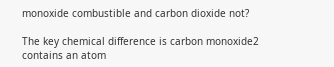monoxide combustible and carbon dioxide not?

The key chemical difference is carbon monoxide2 contains an atom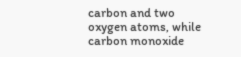carbon and two oxygen atoms, while carbon monoxide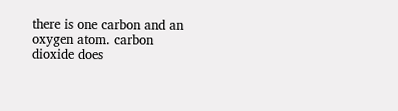there is one carbon and an oxygen atom. carbon dioxide does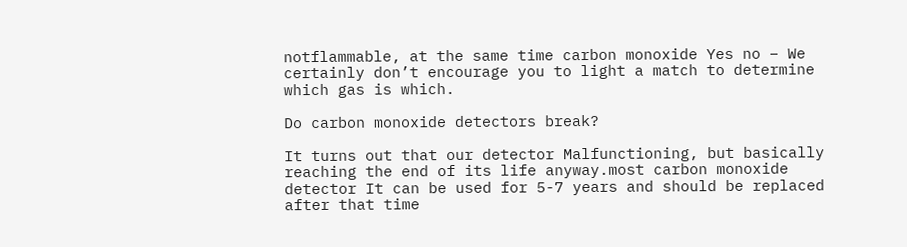notflammable, at the same time carbon monoxide Yes no – We certainly don’t encourage you to light a match to determine which gas is which.

Do carbon monoxide detectors break?

It turns out that our detector Malfunctioning, but basically reaching the end of its life anyway.most carbon monoxide detector It can be used for 5-7 years and should be replaced after that time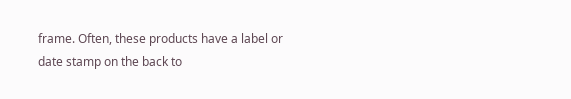frame. Often, these products have a label or date stamp on the back to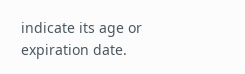indicate its age or expiration date.